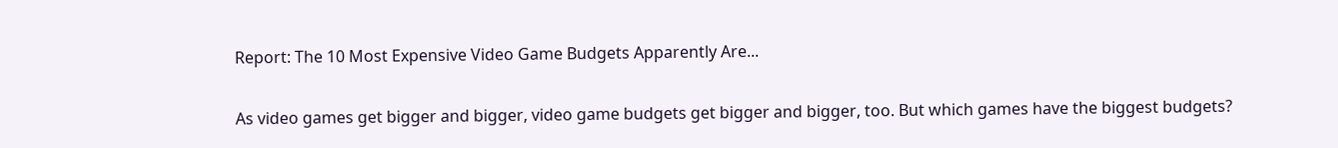Report: The 10 Most Expensive Video Game Budgets Apparently Are...

As video games get bigger and bigger, video game budgets get bigger and bigger, too. But which games have the biggest budgets?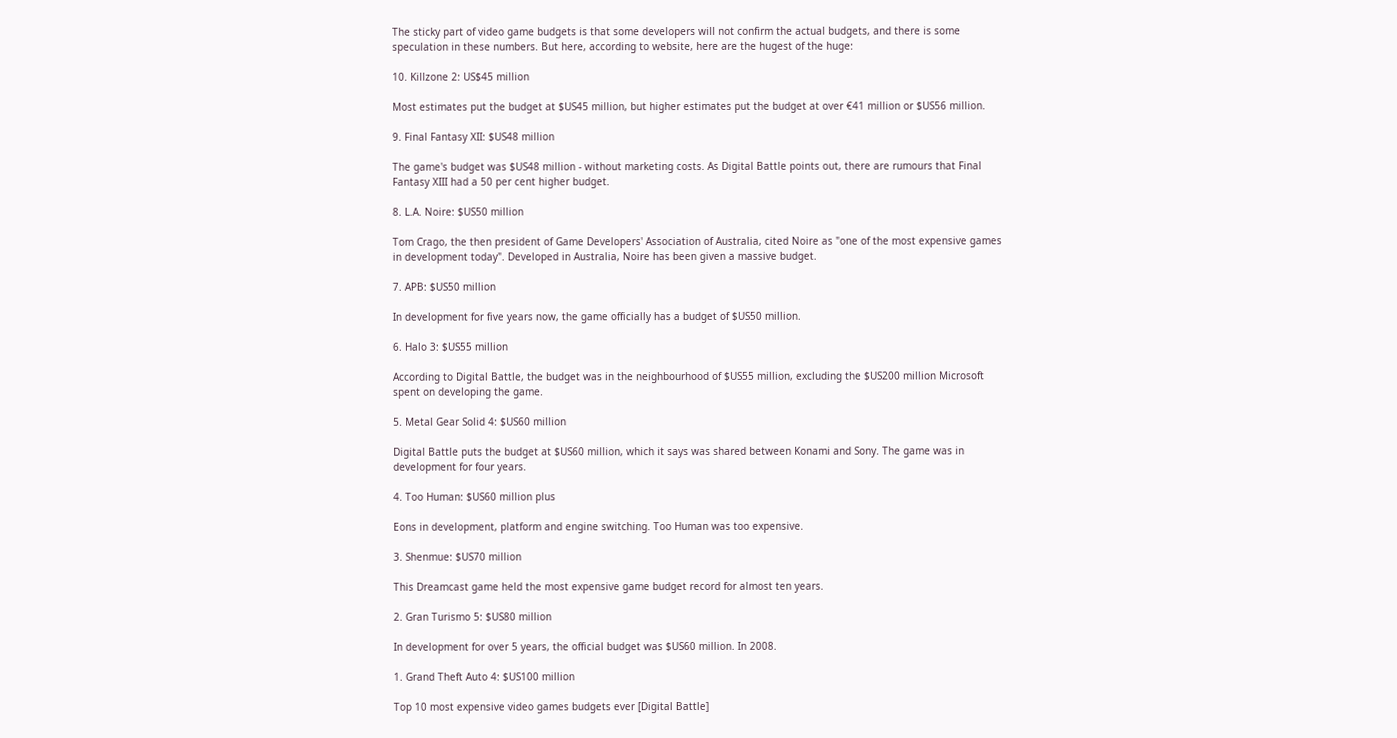The sticky part of video game budgets is that some developers will not confirm the actual budgets, and there is some speculation in these numbers. But here, according to website, here are the hugest of the huge:

10. Killzone 2: US$45 million

Most estimates put the budget at $US45 million, but higher estimates put the budget at over €41 million or $US56 million.

9. Final Fantasy XII: $US48 million

The game's budget was $US48 million - without marketing costs. As Digital Battle points out, there are rumours that Final Fantasy XIII had a 50 per cent higher budget.

8. L.A. Noire: $US50 million

Tom Crago, the then president of Game Developers' Association of Australia, cited Noire as "one of the most expensive games in development today". Developed in Australia, Noire has been given a massive budget.

7. APB: $US50 million

In development for five years now, the game officially has a budget of $US50 million.

6. Halo 3: $US55 million

According to Digital Battle, the budget was in the neighbourhood of $US55 million, excluding the $US200 million Microsoft spent on developing the game.

5. Metal Gear Solid 4: $US60 million

Digital Battle puts the budget at $US60 million, which it says was shared between Konami and Sony. The game was in development for four years.

4. Too Human: $US60 million plus

Eons in development, platform and engine switching. Too Human was too expensive.

3. Shenmue: $US70 million

This Dreamcast game held the most expensive game budget record for almost ten years.

2. Gran Turismo 5: $US80 million

In development for over 5 years, the official budget was $US60 million. In 2008.

1. Grand Theft Auto 4: $US100 million

Top 10 most expensive video games budgets ever [Digital Battle]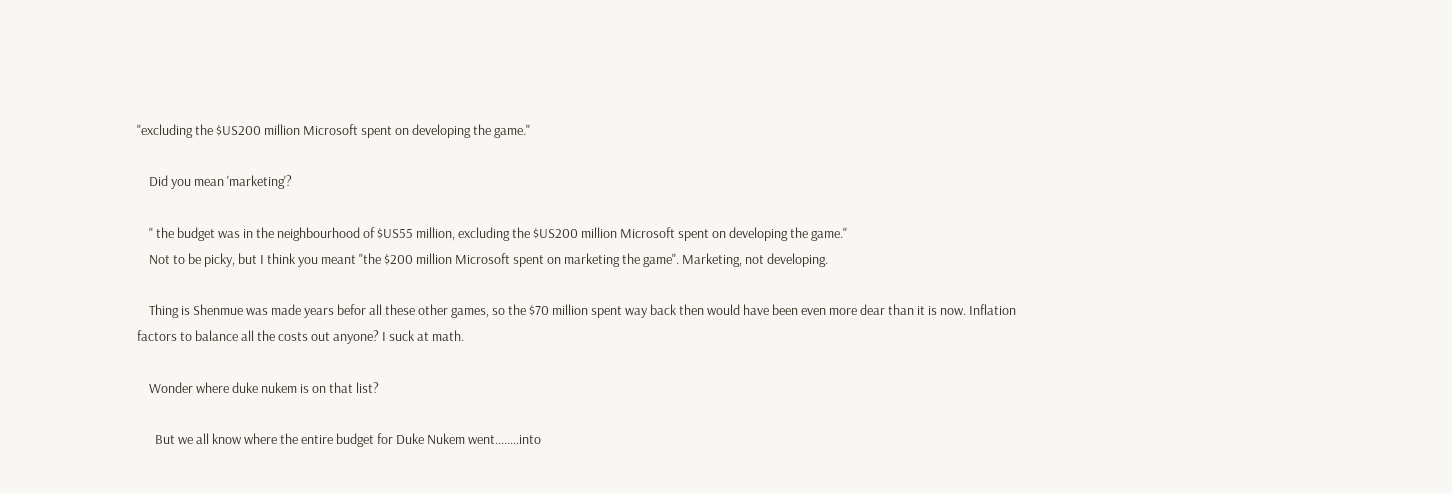"excluding the $US200 million Microsoft spent on developing the game."

    Did you mean 'marketing'?

    " the budget was in the neighbourhood of $US55 million, excluding the $US200 million Microsoft spent on developing the game."
    Not to be picky, but I think you meant "the $200 million Microsoft spent on marketing the game". Marketing, not developing.

    Thing is Shenmue was made years befor all these other games, so the $70 million spent way back then would have been even more dear than it is now. Inflation factors to balance all the costs out anyone? I suck at math.

    Wonder where duke nukem is on that list?

      But we all know where the entire budget for Duke Nukem went........into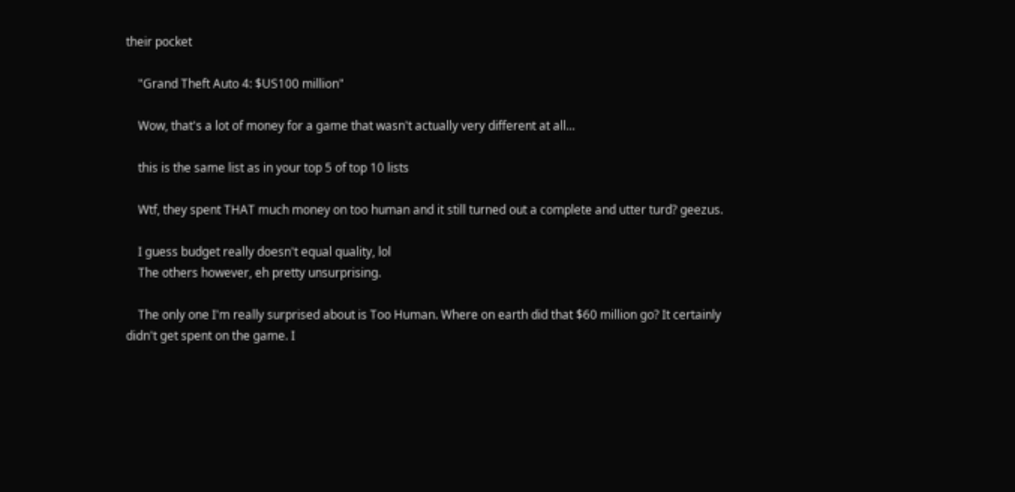their pocket

    "Grand Theft Auto 4: $US100 million"

    Wow, that's a lot of money for a game that wasn't actually very different at all...

    this is the same list as in your top 5 of top 10 lists

    Wtf, they spent THAT much money on too human and it still turned out a complete and utter turd? geezus.

    I guess budget really doesn't equal quality, lol
    The others however, eh pretty unsurprising.

    The only one I'm really surprised about is Too Human. Where on earth did that $60 million go? It certainly didn't get spent on the game. I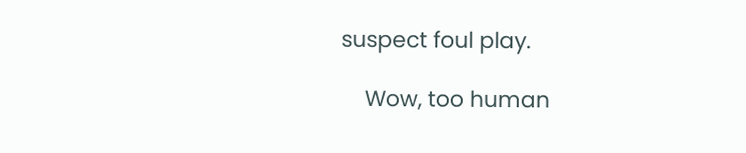suspect foul play.

    Wow, too human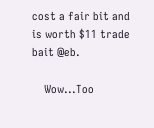cost a fair bit and is worth $11 trade bait @eb.

    Wow...Too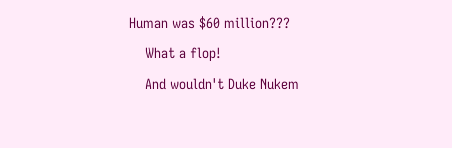Human was $60 million???
    What a flop!
    And wouldn't Duke Nukem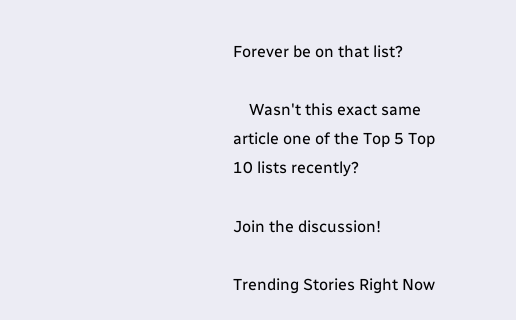Forever be on that list?

    Wasn't this exact same article one of the Top 5 Top 10 lists recently?

Join the discussion!

Trending Stories Right Now